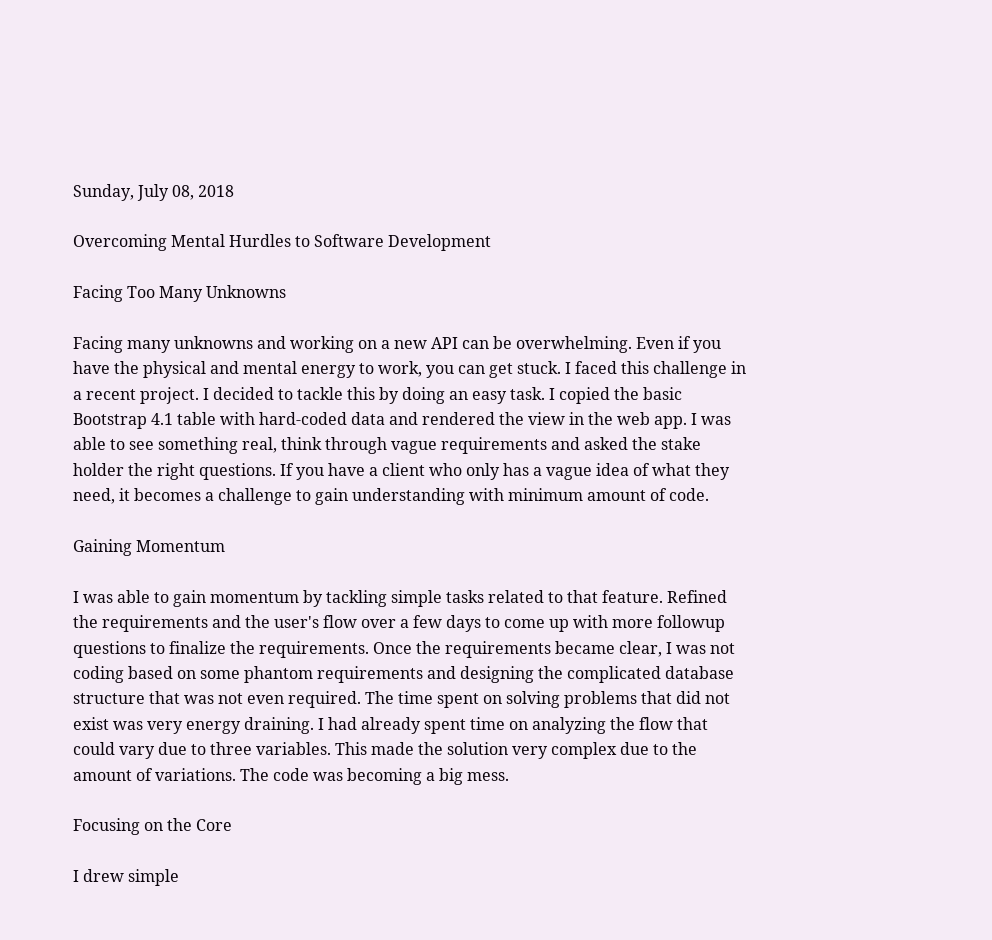Sunday, July 08, 2018

Overcoming Mental Hurdles to Software Development

Facing Too Many Unknowns

Facing many unknowns and working on a new API can be overwhelming. Even if you have the physical and mental energy to work, you can get stuck. I faced this challenge in a recent project. I decided to tackle this by doing an easy task. I copied the basic Bootstrap 4.1 table with hard-coded data and rendered the view in the web app. I was able to see something real, think through vague requirements and asked the stake holder the right questions. If you have a client who only has a vague idea of what they need, it becomes a challenge to gain understanding with minimum amount of code.

Gaining Momentum

I was able to gain momentum by tackling simple tasks related to that feature. Refined the requirements and the user's flow over a few days to come up with more followup questions to finalize the requirements. Once the requirements became clear, I was not coding based on some phantom requirements and designing the complicated database structure that was not even required. The time spent on solving problems that did not exist was very energy draining. I had already spent time on analyzing the flow that could vary due to three variables. This made the solution very complex due to the amount of variations. The code was becoming a big mess.

Focusing on the Core

I drew simple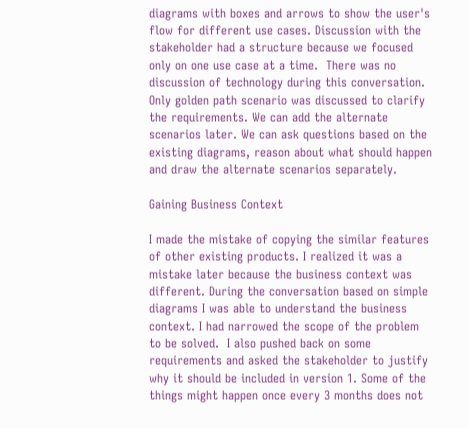diagrams with boxes and arrows to show the user's flow for different use cases. Discussion with the stakeholder had a structure because we focused only on one use case at a time.  There was no discussion of technology during this conversation. Only golden path scenario was discussed to clarify the requirements. We can add the alternate scenarios later. We can ask questions based on the existing diagrams, reason about what should happen and draw the alternate scenarios separately.

Gaining Business Context

I made the mistake of copying the similar features of other existing products. I realized it was a mistake later because the business context was different. During the conversation based on simple diagrams I was able to understand the business context. I had narrowed the scope of the problem to be solved.  I also pushed back on some requirements and asked the stakeholder to justify why it should be included in version 1. Some of the things might happen once every 3 months does not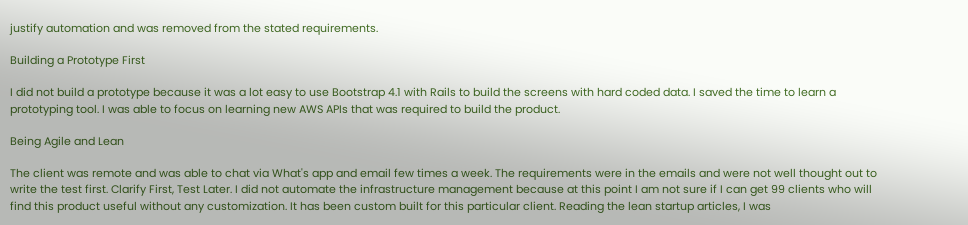justify automation and was removed from the stated requirements.

Building a Prototype First

I did not build a prototype because it was a lot easy to use Bootstrap 4.1 with Rails to build the screens with hard coded data. I saved the time to learn a prototyping tool. I was able to focus on learning new AWS APIs that was required to build the product.

Being Agile and Lean

The client was remote and was able to chat via What's app and email few times a week. The requirements were in the emails and were not well thought out to write the test first. Clarify First, Test Later. I did not automate the infrastructure management because at this point I am not sure if I can get 99 clients who will find this product useful without any customization. It has been custom built for this particular client. Reading the lean startup articles, I was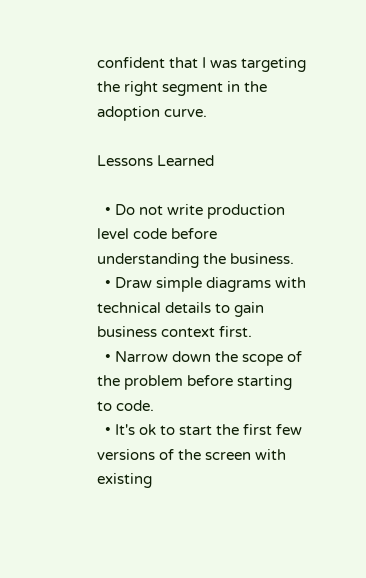confident that I was targeting the right segment in the adoption curve.

Lessons Learned

  • Do not write production level code before understanding the business.
  • Draw simple diagrams with technical details to gain business context first.
  • Narrow down the scope of the problem before starting to code.
  • It's ok to start the first few versions of the screen with existing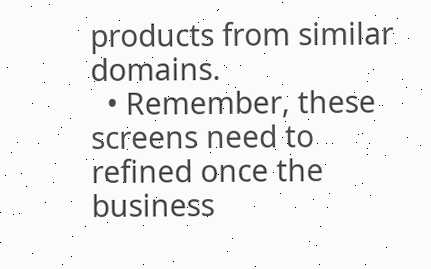products from similar domains.
  • Remember, these screens need to refined once the business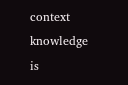context knowledge is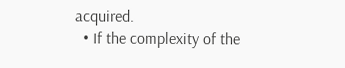acquired.
  • If the complexity of the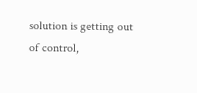solution is getting out of control,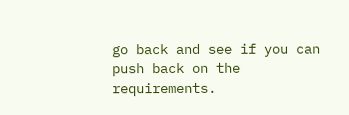go back and see if you can push back on the requirements.